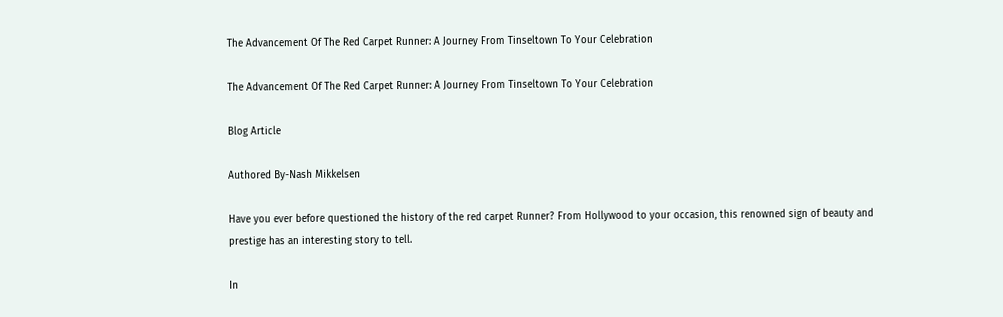The Advancement Of The Red Carpet Runner: A Journey From Tinseltown To Your Celebration

The Advancement Of The Red Carpet Runner: A Journey From Tinseltown To Your Celebration

Blog Article

Authored By-Nash Mikkelsen

Have you ever before questioned the history of the red carpet Runner? From Hollywood to your occasion, this renowned sign of beauty and prestige has an interesting story to tell.

In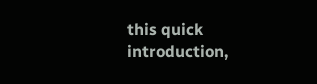this quick introduction,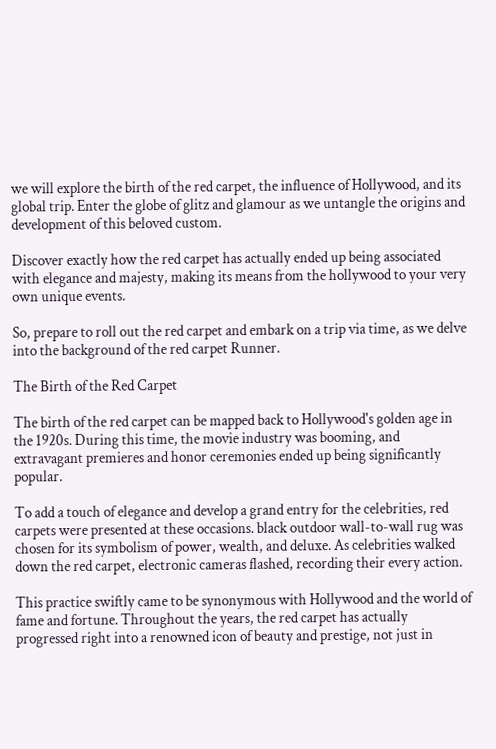we will explore the birth of the red carpet, the influence of Hollywood, and its global trip. Enter the globe of glitz and glamour as we untangle the origins and development of this beloved custom.

Discover exactly how the red carpet has actually ended up being associated with elegance and majesty, making its means from the hollywood to your very own unique events.

So, prepare to roll out the red carpet and embark on a trip via time, as we delve into the background of the red carpet Runner.

The Birth of the Red Carpet

The birth of the red carpet can be mapped back to Hollywood's golden age in the 1920s. During this time, the movie industry was booming, and extravagant premieres and honor ceremonies ended up being significantly popular.

To add a touch of elegance and develop a grand entry for the celebrities, red carpets were presented at these occasions. black outdoor wall-to-wall rug was chosen for its symbolism of power, wealth, and deluxe. As celebrities walked down the red carpet, electronic cameras flashed, recording their every action.

This practice swiftly came to be synonymous with Hollywood and the world of fame and fortune. Throughout the years, the red carpet has actually progressed right into a renowned icon of beauty and prestige, not just in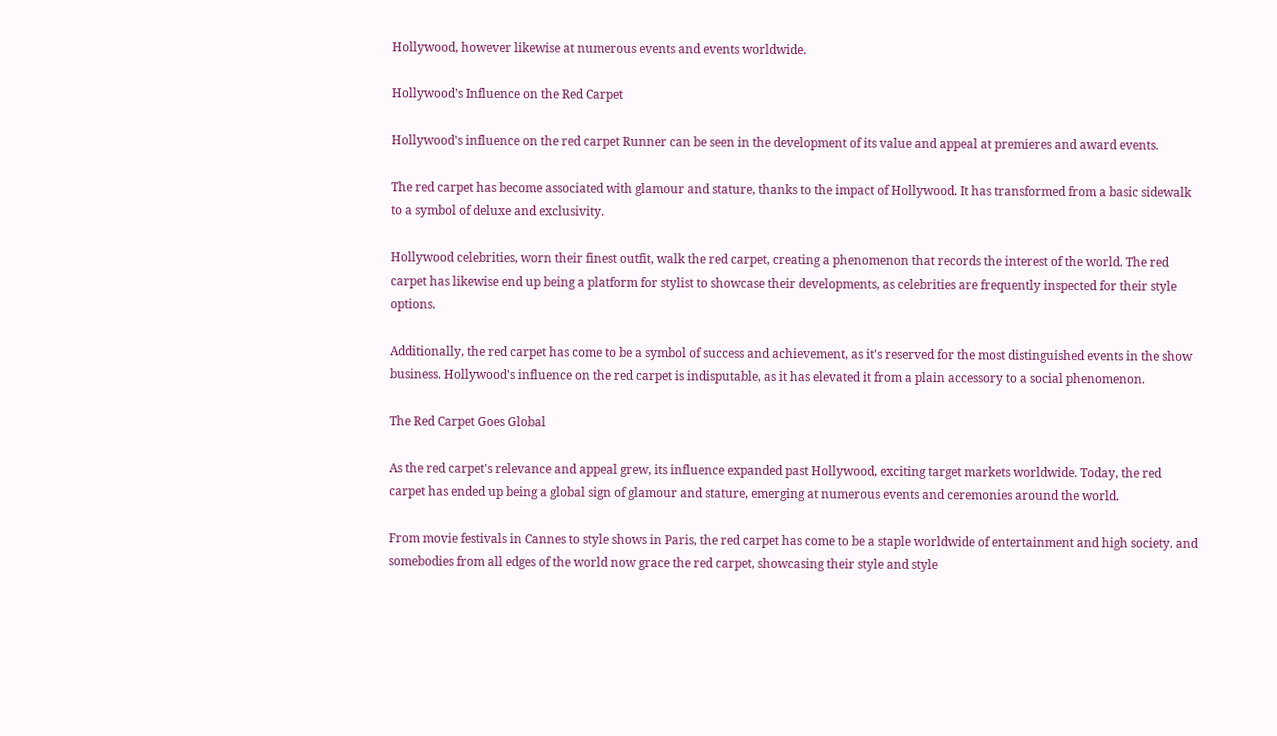Hollywood, however likewise at numerous events and events worldwide.

Hollywood's Influence on the Red Carpet

Hollywood's influence on the red carpet Runner can be seen in the development of its value and appeal at premieres and award events.

The red carpet has become associated with glamour and stature, thanks to the impact of Hollywood. It has transformed from a basic sidewalk to a symbol of deluxe and exclusivity.

Hollywood celebrities, worn their finest outfit, walk the red carpet, creating a phenomenon that records the interest of the world. The red carpet has likewise end up being a platform for stylist to showcase their developments, as celebrities are frequently inspected for their style options.

Additionally, the red carpet has come to be a symbol of success and achievement, as it's reserved for the most distinguished events in the show business. Hollywood's influence on the red carpet is indisputable, as it has elevated it from a plain accessory to a social phenomenon.

The Red Carpet Goes Global

As the red carpet's relevance and appeal grew, its influence expanded past Hollywood, exciting target markets worldwide. Today, the red carpet has ended up being a global sign of glamour and stature, emerging at numerous events and ceremonies around the world.

From movie festivals in Cannes to style shows in Paris, the red carpet has come to be a staple worldwide of entertainment and high society. and somebodies from all edges of the world now grace the red carpet, showcasing their style and style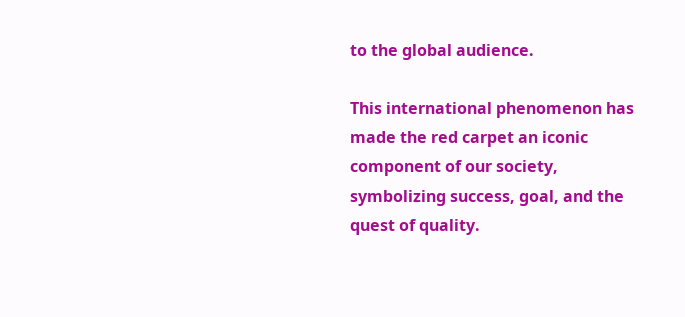to the global audience.

This international phenomenon has made the red carpet an iconic component of our society, symbolizing success, goal, and the quest of quality.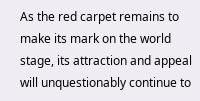As the red carpet remains to make its mark on the world stage, its attraction and appeal will unquestionably continue to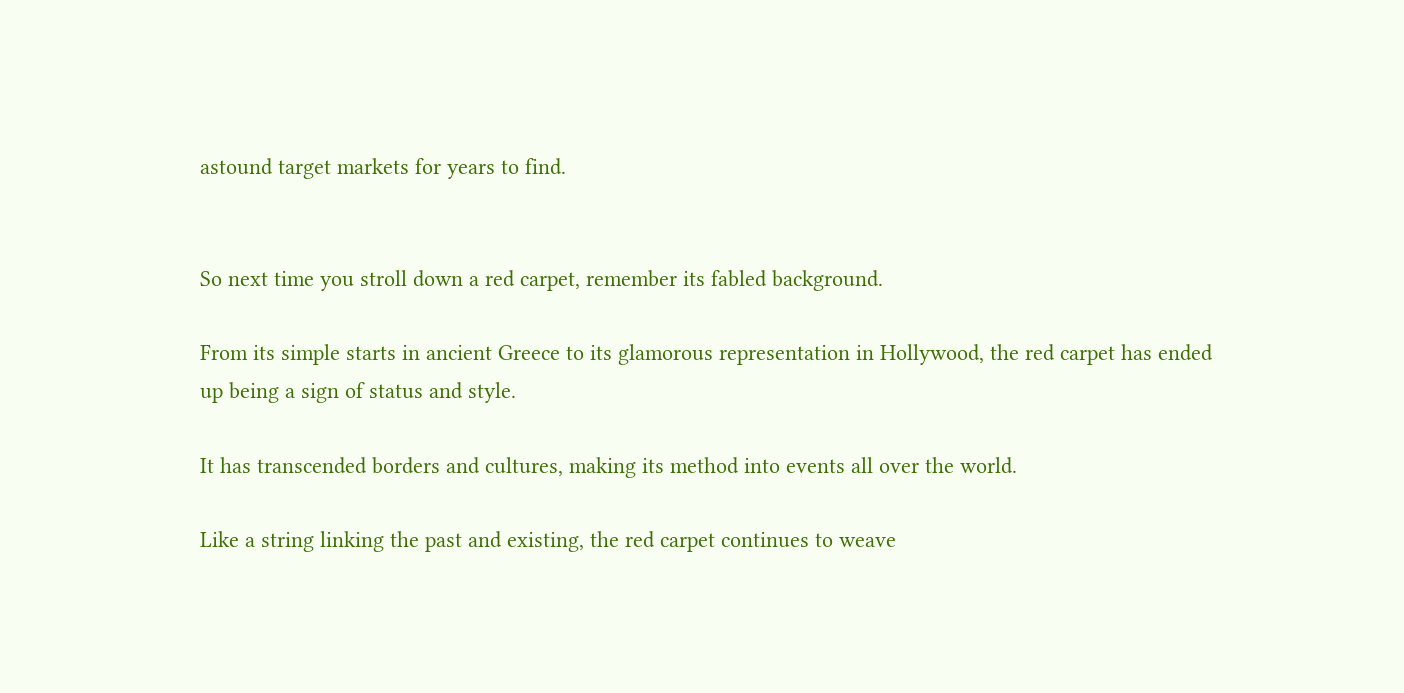astound target markets for years to find.


So next time you stroll down a red carpet, remember its fabled background.

From its simple starts in ancient Greece to its glamorous representation in Hollywood, the red carpet has ended up being a sign of status and style.

It has transcended borders and cultures, making its method into events all over the world.

Like a string linking the past and existing, the red carpet continues to weave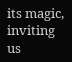its magic, inviting us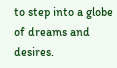to step into a globe of dreams and desires.